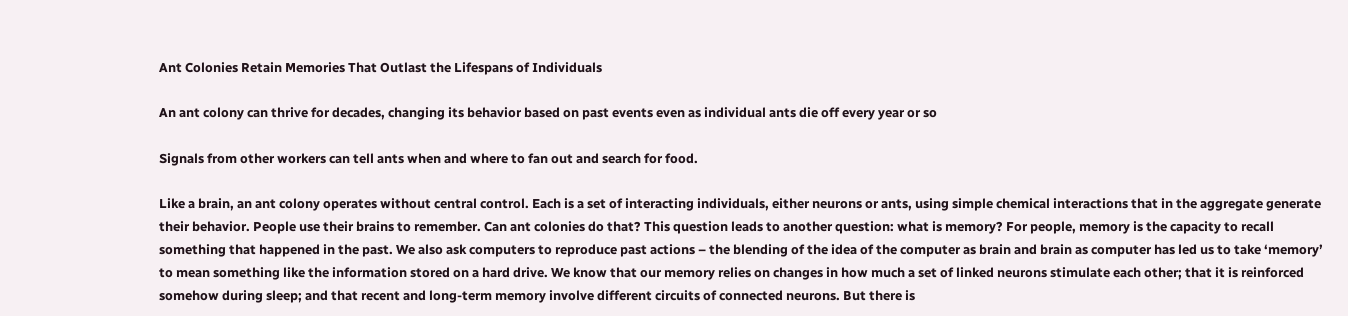Ant Colonies Retain Memories That Outlast the Lifespans of Individuals

An ant colony can thrive for decades, changing its behavior based on past events even as individual ants die off every year or so

Signals from other workers can tell ants when and where to fan out and search for food.

Like a brain, an ant colony operates without central control. Each is a set of interacting individuals, either neurons or ants, using simple chemical interactions that in the aggregate generate their behavior. People use their brains to remember. Can ant colonies do that? This question leads to another question: what is memory? For people, memory is the capacity to recall something that happened in the past. We also ask computers to reproduce past actions – the blending of the idea of the computer as brain and brain as computer has led us to take ‘memory’ to mean something like the information stored on a hard drive. We know that our memory relies on changes in how much a set of linked neurons stimulate each other; that it is reinforced somehow during sleep; and that recent and long-term memory involve different circuits of connected neurons. But there is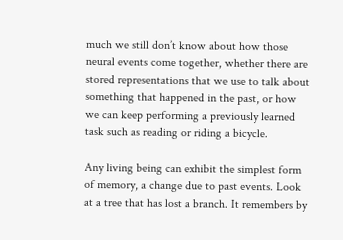much we still don’t know about how those neural events come together, whether there are stored representations that we use to talk about something that happened in the past, or how we can keep performing a previously learned task such as reading or riding a bicycle.

Any living being can exhibit the simplest form of memory, a change due to past events. Look at a tree that has lost a branch. It remembers by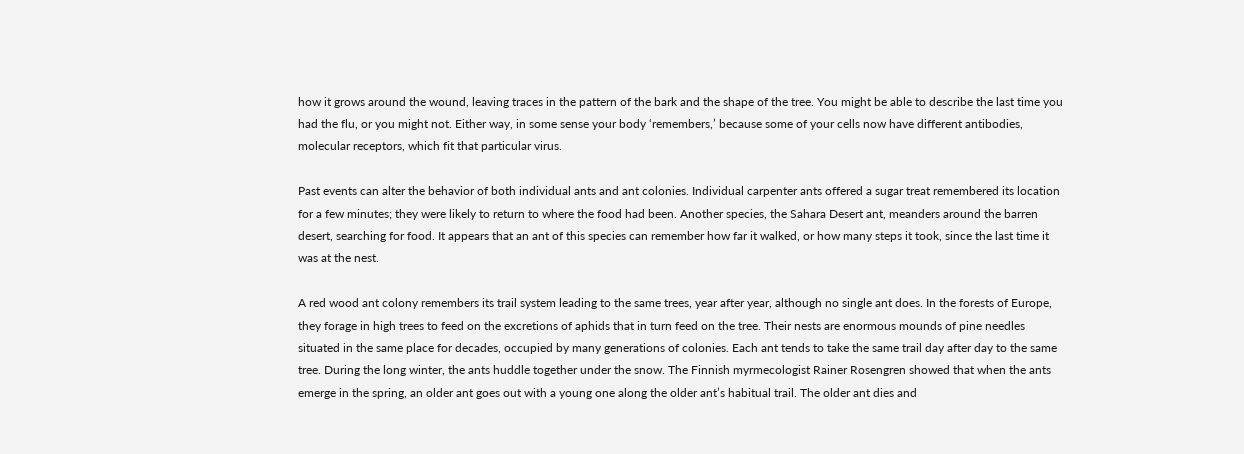how it grows around the wound, leaving traces in the pattern of the bark and the shape of the tree. You might be able to describe the last time you had the flu, or you might not. Either way, in some sense your body ‘remembers,’ because some of your cells now have different antibodies, molecular receptors, which fit that particular virus.

Past events can alter the behavior of both individual ants and ant colonies. Individual carpenter ants offered a sugar treat remembered its location for a few minutes; they were likely to return to where the food had been. Another species, the Sahara Desert ant, meanders around the barren desert, searching for food. It appears that an ant of this species can remember how far it walked, or how many steps it took, since the last time it was at the nest.

A red wood ant colony remembers its trail system leading to the same trees, year after year, although no single ant does. In the forests of Europe, they forage in high trees to feed on the excretions of aphids that in turn feed on the tree. Their nests are enormous mounds of pine needles situated in the same place for decades, occupied by many generations of colonies. Each ant tends to take the same trail day after day to the same tree. During the long winter, the ants huddle together under the snow. The Finnish myrmecologist Rainer Rosengren showed that when the ants emerge in the spring, an older ant goes out with a young one along the older ant’s habitual trail. The older ant dies and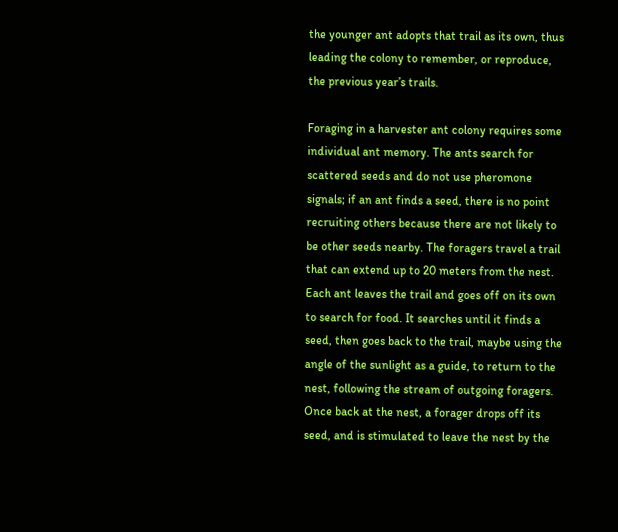the younger ant adopts that trail as its own, thus leading the colony to remember, or reproduce, the previous year’s trails.

Foraging in a harvester ant colony requires some individual ant memory. The ants search for scattered seeds and do not use pheromone signals; if an ant finds a seed, there is no point recruiting others because there are not likely to be other seeds nearby. The foragers travel a trail that can extend up to 20 meters from the nest. Each ant leaves the trail and goes off on its own to search for food. It searches until it finds a seed, then goes back to the trail, maybe using the angle of the sunlight as a guide, to return to the nest, following the stream of outgoing foragers. Once back at the nest, a forager drops off its seed, and is stimulated to leave the nest by the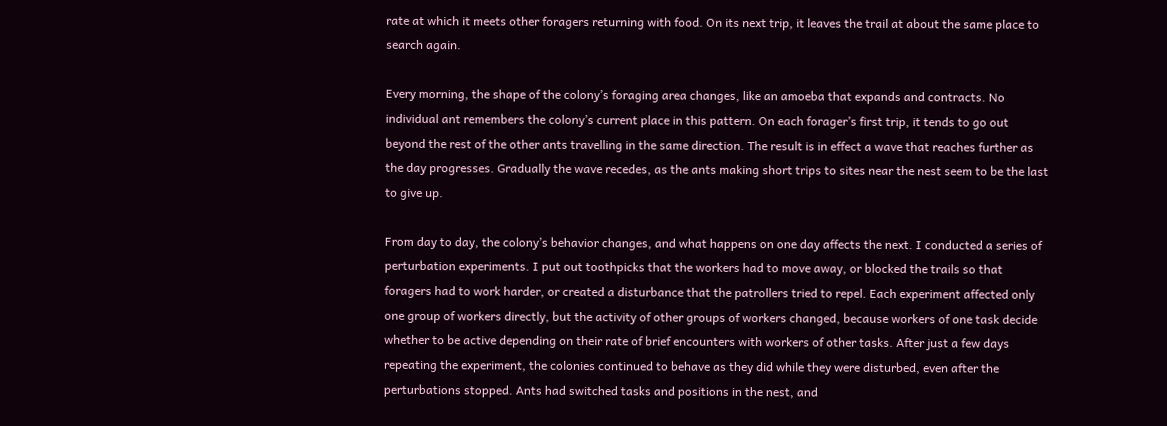rate at which it meets other foragers returning with food. On its next trip, it leaves the trail at about the same place to search again.

Every morning, the shape of the colony’s foraging area changes, like an amoeba that expands and contracts. No individual ant remembers the colony’s current place in this pattern. On each forager’s first trip, it tends to go out beyond the rest of the other ants travelling in the same direction. The result is in effect a wave that reaches further as the day progresses. Gradually the wave recedes, as the ants making short trips to sites near the nest seem to be the last to give up.

From day to day, the colony’s behavior changes, and what happens on one day affects the next. I conducted a series of perturbation experiments. I put out toothpicks that the workers had to move away, or blocked the trails so that foragers had to work harder, or created a disturbance that the patrollers tried to repel. Each experiment affected only one group of workers directly, but the activity of other groups of workers changed, because workers of one task decide whether to be active depending on their rate of brief encounters with workers of other tasks. After just a few days repeating the experiment, the colonies continued to behave as they did while they were disturbed, even after the perturbations stopped. Ants had switched tasks and positions in the nest, and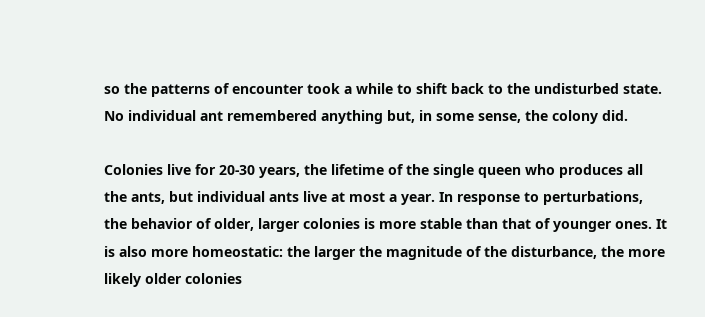so the patterns of encounter took a while to shift back to the undisturbed state. No individual ant remembered anything but, in some sense, the colony did.

Colonies live for 20-30 years, the lifetime of the single queen who produces all the ants, but individual ants live at most a year. In response to perturbations, the behavior of older, larger colonies is more stable than that of younger ones. It is also more homeostatic: the larger the magnitude of the disturbance, the more likely older colonies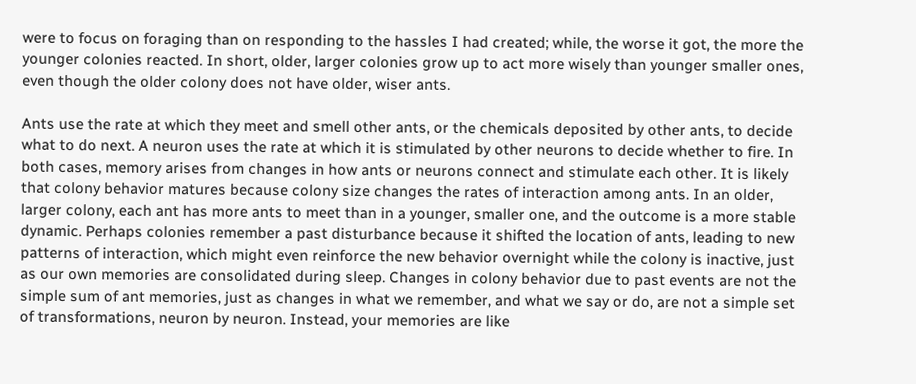were to focus on foraging than on responding to the hassles I had created; while, the worse it got, the more the younger colonies reacted. In short, older, larger colonies grow up to act more wisely than younger smaller ones, even though the older colony does not have older, wiser ants.

Ants use the rate at which they meet and smell other ants, or the chemicals deposited by other ants, to decide what to do next. A neuron uses the rate at which it is stimulated by other neurons to decide whether to fire. In both cases, memory arises from changes in how ants or neurons connect and stimulate each other. It is likely that colony behavior matures because colony size changes the rates of interaction among ants. In an older, larger colony, each ant has more ants to meet than in a younger, smaller one, and the outcome is a more stable dynamic. Perhaps colonies remember a past disturbance because it shifted the location of ants, leading to new patterns of interaction, which might even reinforce the new behavior overnight while the colony is inactive, just as our own memories are consolidated during sleep. Changes in colony behavior due to past events are not the simple sum of ant memories, just as changes in what we remember, and what we say or do, are not a simple set of transformations, neuron by neuron. Instead, your memories are like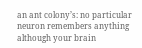an ant colony’s: no particular neuron remembers anything although your brain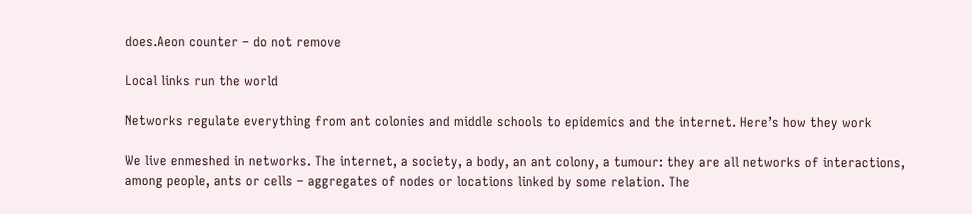does.Aeon counter – do not remove

Local links run the world

Networks regulate everything from ant colonies and middle schools to epidemics and the internet. Here’s how they work

We live enmeshed in networks. The internet, a society, a body, an ant colony, a tumour: they are all networks of interactions, among people, ants or cells – aggregates of nodes or locations linked by some relation. The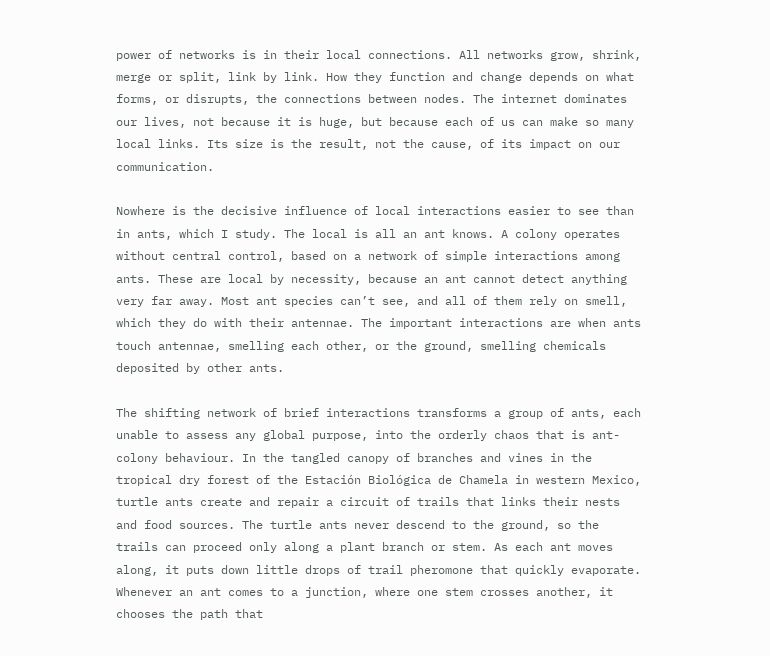power of networks is in their local connections. All networks grow, shrink, merge or split, link by link. How they function and change depends on what forms, or disrupts, the connections between nodes. The internet dominates our lives, not because it is huge, but because each of us can make so many local links. Its size is the result, not the cause, of its impact on our communication.

Nowhere is the decisive influence of local interactions easier to see than in ants, which I study. The local is all an ant knows. A colony operates without central control, based on a network of simple interactions among ants. These are local by necessity, because an ant cannot detect anything very far away. Most ant species can’t see, and all of them rely on smell, which they do with their antennae. The important interactions are when ants touch antennae, smelling each other, or the ground, smelling chemicals deposited by other ants.

The shifting network of brief interactions transforms a group of ants, each unable to assess any global purpose, into the orderly chaos that is ant-colony behaviour. In the tangled canopy of branches and vines in the tropical dry forest of the Estación Biológica de Chamela in western Mexico, turtle ants create and repair a circuit of trails that links their nests and food sources. The turtle ants never descend to the ground, so the trails can proceed only along a plant branch or stem. As each ant moves along, it puts down little drops of trail pheromone that quickly evaporate. Whenever an ant comes to a junction, where one stem crosses another, it chooses the path that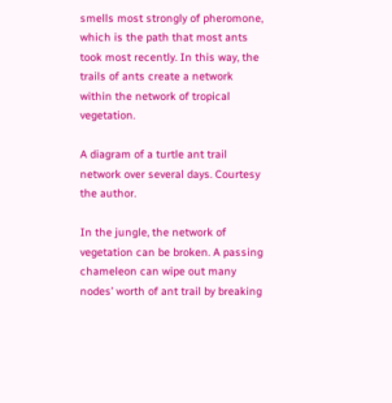smells most strongly of pheromone, which is the path that most ants took most recently. In this way, the trails of ants create a network within the network of tropical vegetation.

A diagram of a turtle ant trail network over several days. Courtesy the author.

In the jungle, the network of vegetation can be broken. A passing chameleon can wipe out many nodes’ worth of ant trail by breaking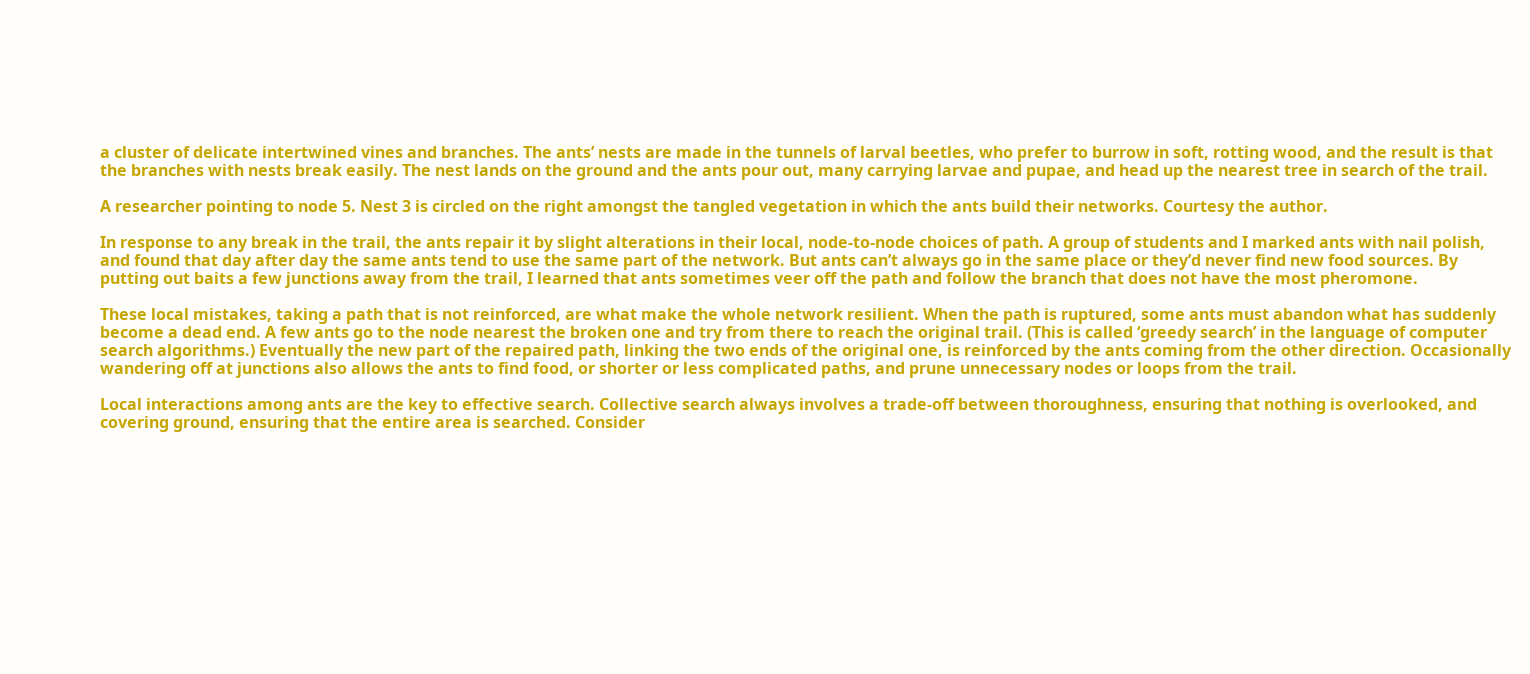a cluster of delicate intertwined vines and branches. The ants’ nests are made in the tunnels of larval beetles, who prefer to burrow in soft, rotting wood, and the result is that the branches with nests break easily. The nest lands on the ground and the ants pour out, many carrying larvae and pupae, and head up the nearest tree in search of the trail.

A researcher pointing to node 5. Nest 3 is circled on the right amongst the tangled vegetation in which the ants build their networks. Courtesy the author.

In response to any break in the trail, the ants repair it by slight alterations in their local, node-to-node choices of path. A group of students and I marked ants with nail polish, and found that day after day the same ants tend to use the same part of the network. But ants can’t always go in the same place or they’d never find new food sources. By putting out baits a few junctions away from the trail, I learned that ants sometimes veer off the path and follow the branch that does not have the most pheromone.

These local mistakes, taking a path that is not reinforced, are what make the whole network resilient. When the path is ruptured, some ants must abandon what has suddenly become a dead end. A few ants go to the node nearest the broken one and try from there to reach the original trail. (This is called ‘greedy search’ in the language of computer search algorithms.) Eventually the new part of the repaired path, linking the two ends of the original one, is reinforced by the ants coming from the other direction. Occasionally wandering off at junctions also allows the ants to find food, or shorter or less complicated paths, and prune unnecessary nodes or loops from the trail.

Local interactions among ants are the key to effective search. Collective search always involves a trade-off between thoroughness, ensuring that nothing is overlooked, and covering ground, ensuring that the entire area is searched. Consider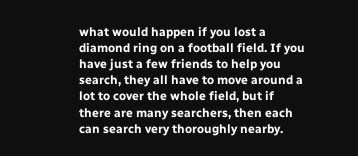what would happen if you lost a diamond ring on a football field. If you have just a few friends to help you search, they all have to move around a lot to cover the whole field, but if there are many searchers, then each can search very thoroughly nearby.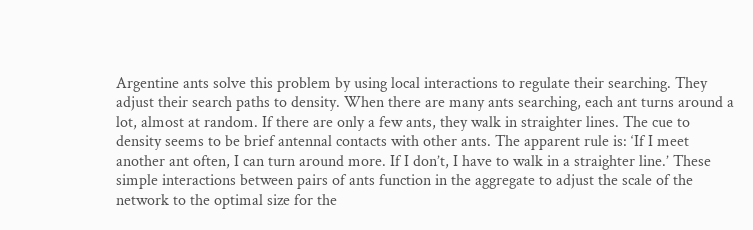Argentine ants solve this problem by using local interactions to regulate their searching. They adjust their search paths to density. When there are many ants searching, each ant turns around a lot, almost at random. If there are only a few ants, they walk in straighter lines. The cue to density seems to be brief antennal contacts with other ants. The apparent rule is: ‘If I meet another ant often, I can turn around more. If I don’t, I have to walk in a straighter line.’ These simple interactions between pairs of ants function in the aggregate to adjust the scale of the network to the optimal size for the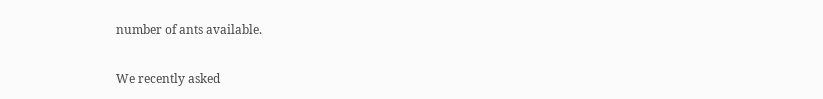number of ants available.

We recently asked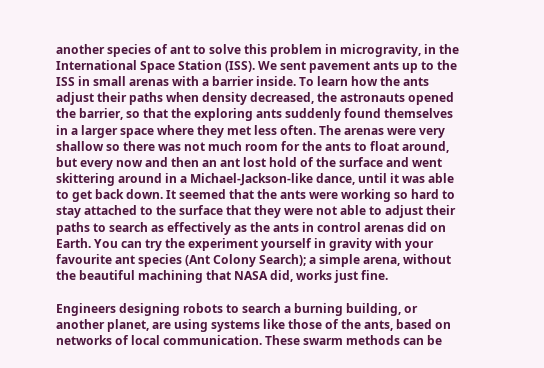another species of ant to solve this problem in microgravity, in the International Space Station (ISS). We sent pavement ants up to the ISS in small arenas with a barrier inside. To learn how the ants adjust their paths when density decreased, the astronauts opened the barrier, so that the exploring ants suddenly found themselves in a larger space where they met less often. The arenas were very shallow so there was not much room for the ants to float around, but every now and then an ant lost hold of the surface and went skittering around in a Michael-Jackson-like dance, until it was able to get back down. It seemed that the ants were working so hard to stay attached to the surface that they were not able to adjust their paths to search as effectively as the ants in control arenas did on Earth. You can try the experiment yourself in gravity with your favourite ant species (Ant Colony Search); a simple arena, without the beautiful machining that NASA did, works just fine.

Engineers designing robots to search a burning building, or another planet, are using systems like those of the ants, based on networks of local communication. These swarm methods can be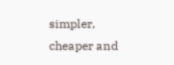simpler, cheaper and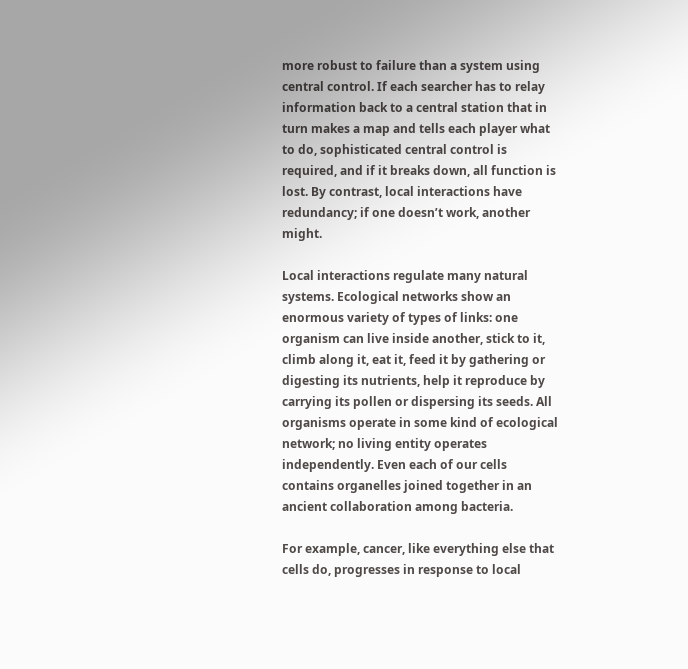more robust to failure than a system using central control. If each searcher has to relay information back to a central station that in turn makes a map and tells each player what to do, sophisticated central control is required, and if it breaks down, all function is lost. By contrast, local interactions have redundancy; if one doesn’t work, another might.

Local interactions regulate many natural systems. Ecological networks show an enormous variety of types of links: one organism can live inside another, stick to it, climb along it, eat it, feed it by gathering or digesting its nutrients, help it reproduce by carrying its pollen or dispersing its seeds. All organisms operate in some kind of ecological network; no living entity operates independently. Even each of our cells contains organelles joined together in an ancient collaboration among bacteria.

For example, cancer, like everything else that cells do, progresses in response to local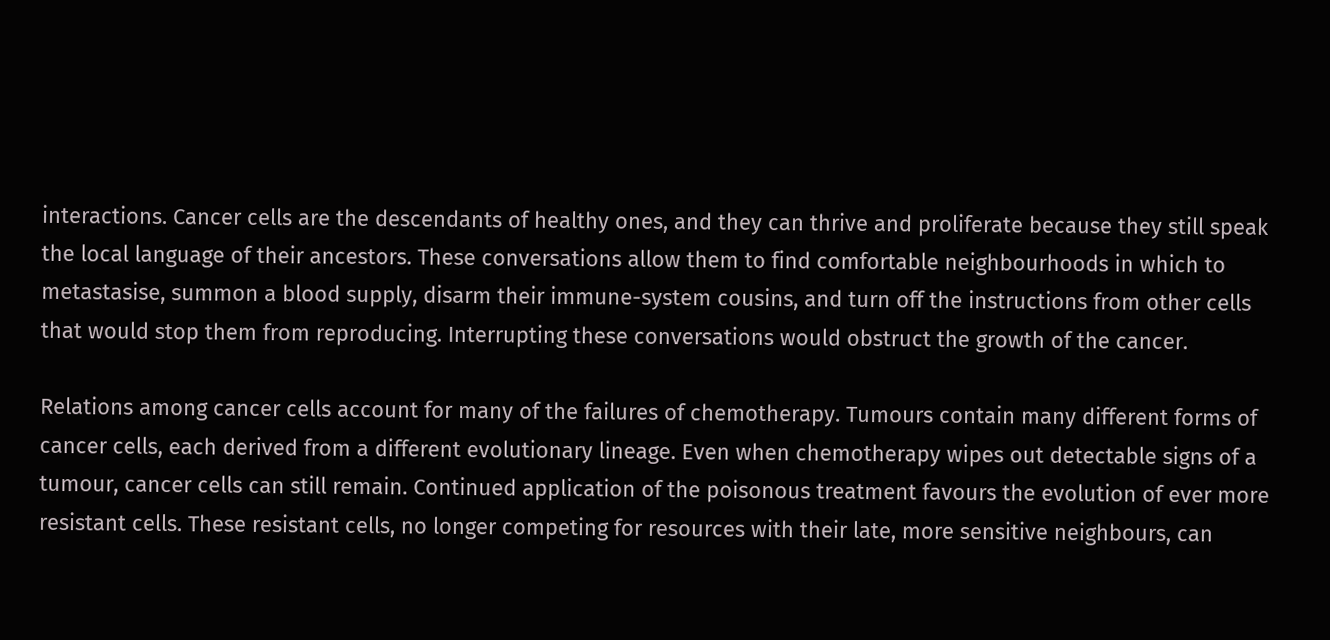interactions. Cancer cells are the descendants of healthy ones, and they can thrive and proliferate because they still speak the local language of their ancestors. These conversations allow them to find comfortable neighbourhoods in which to metastasise, summon a blood supply, disarm their immune-system cousins, and turn off the instructions from other cells that would stop them from reproducing. Interrupting these conversations would obstruct the growth of the cancer.

Relations among cancer cells account for many of the failures of chemotherapy. Tumours contain many different forms of cancer cells, each derived from a different evolutionary lineage. Even when chemotherapy wipes out detectable signs of a tumour, cancer cells can still remain. Continued application of the poisonous treatment favours the evolution of ever more resistant cells. These resistant cells, no longer competing for resources with their late, more sensitive neighbours, can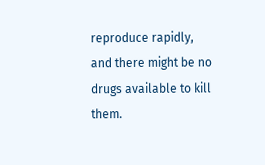reproduce rapidly, and there might be no drugs available to kill them.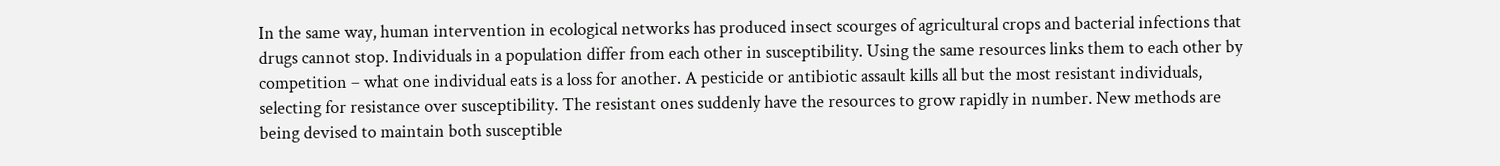In the same way, human intervention in ecological networks has produced insect scourges of agricultural crops and bacterial infections that drugs cannot stop. Individuals in a population differ from each other in susceptibility. Using the same resources links them to each other by competition – what one individual eats is a loss for another. A pesticide or antibiotic assault kills all but the most resistant individuals, selecting for resistance over susceptibility. The resistant ones suddenly have the resources to grow rapidly in number. New methods are being devised to maintain both susceptible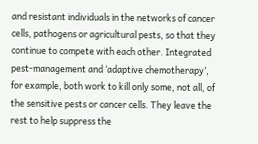and resistant individuals in the networks of cancer cells, pathogens or agricultural pests, so that they continue to compete with each other. Integrated pest-management and ‘adaptive chemotherapy’, for example, both work to kill only some, not all, of the sensitive pests or cancer cells. They leave the rest to help suppress the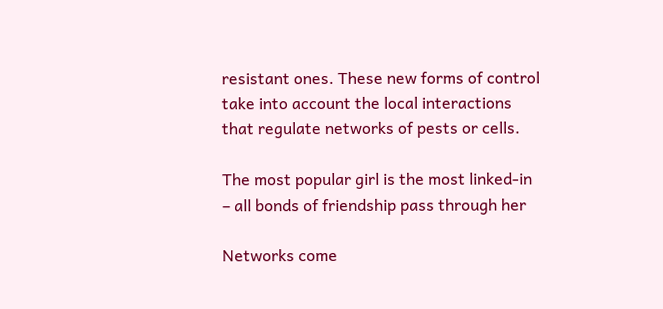resistant ones. These new forms of control take into account the local interactions that regulate networks of pests or cells.

The most popular girl is the most linked-in – all bonds of friendship pass through her

Networks come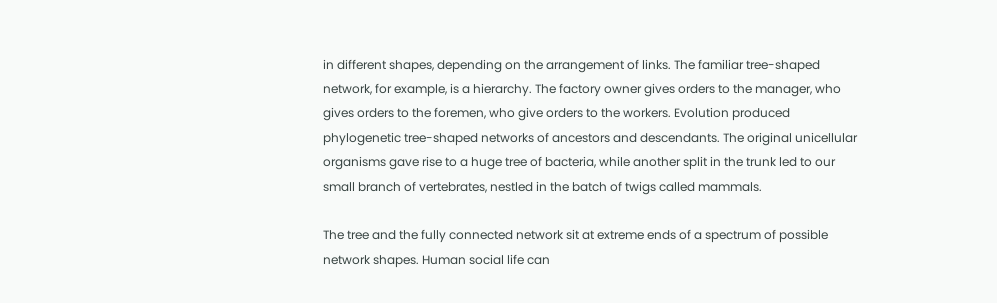in different shapes, depending on the arrangement of links. The familiar tree-shaped network, for example, is a hierarchy. The factory owner gives orders to the manager, who gives orders to the foremen, who give orders to the workers. Evolution produced phylogenetic tree-shaped networks of ancestors and descendants. The original unicellular organisms gave rise to a huge tree of bacteria, while another split in the trunk led to our small branch of vertebrates, nestled in the batch of twigs called mammals.

The tree and the fully connected network sit at extreme ends of a spectrum of possible network shapes. Human social life can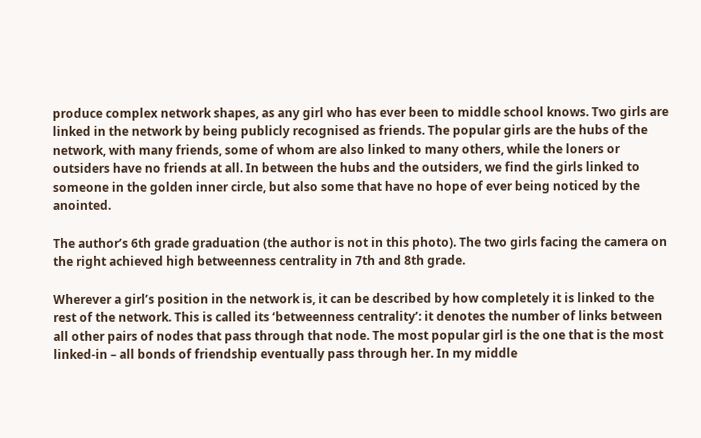produce complex network shapes, as any girl who has ever been to middle school knows. Two girls are linked in the network by being publicly recognised as friends. The popular girls are the hubs of the network, with many friends, some of whom are also linked to many others, while the loners or outsiders have no friends at all. In between the hubs and the outsiders, we find the girls linked to someone in the golden inner circle, but also some that have no hope of ever being noticed by the anointed.

The author’s 6th grade graduation (the author is not in this photo). The two girls facing the camera on the right achieved high betweenness centrality in 7th and 8th grade.

Wherever a girl’s position in the network is, it can be described by how completely it is linked to the rest of the network. This is called its ‘betweenness centrality’: it denotes the number of links between all other pairs of nodes that pass through that node. The most popular girl is the one that is the most linked-in – all bonds of friendship eventually pass through her. In my middle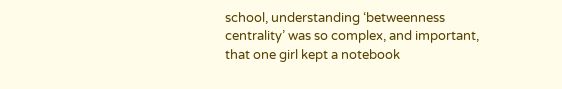school, understanding ‘betweenness centrality’ was so complex, and important, that one girl kept a notebook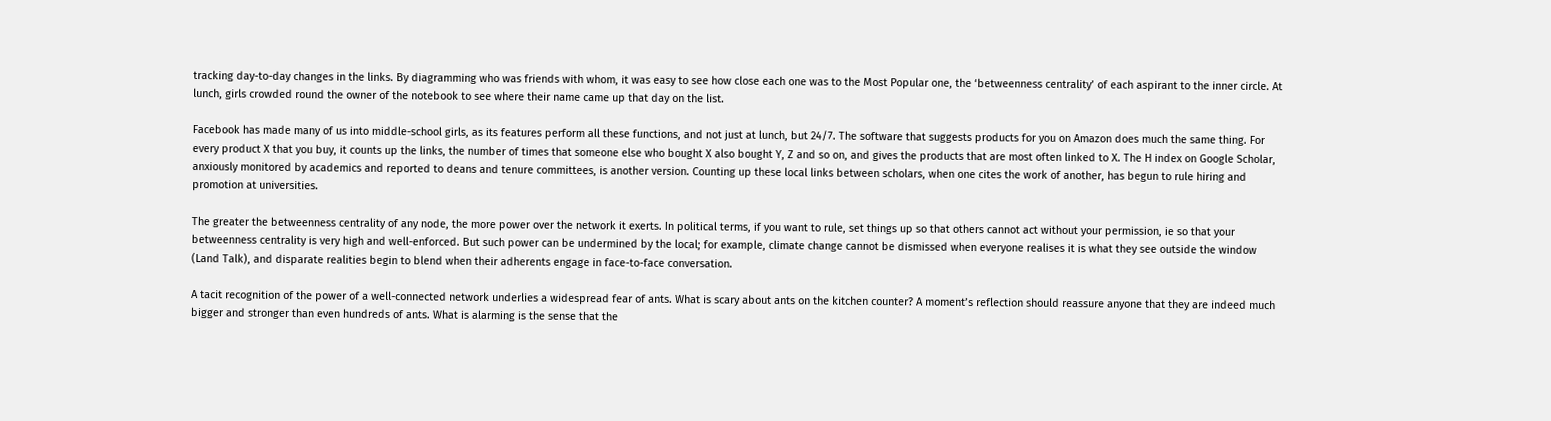tracking day-to-day changes in the links. By diagramming who was friends with whom, it was easy to see how close each one was to the Most Popular one, the ‘betweenness centrality’ of each aspirant to the inner circle. At lunch, girls crowded round the owner of the notebook to see where their name came up that day on the list.

Facebook has made many of us into middle-school girls, as its features perform all these functions, and not just at lunch, but 24/7. The software that suggests products for you on Amazon does much the same thing. For every product X that you buy, it counts up the links, the number of times that someone else who bought X also bought Y, Z and so on, and gives the products that are most often linked to X. The H index on Google Scholar, anxiously monitored by academics and reported to deans and tenure committees, is another version. Counting up these local links between scholars, when one cites the work of another, has begun to rule hiring and promotion at universities.

The greater the betweenness centrality of any node, the more power over the network it exerts. In political terms, if you want to rule, set things up so that others cannot act without your permission, ie so that your betweenness centrality is very high and well-enforced. But such power can be undermined by the local; for example, climate change cannot be dismissed when everyone realises it is what they see outside the window (Land Talk), and disparate realities begin to blend when their adherents engage in face-to-face conversation.

A tacit recognition of the power of a well-connected network underlies a widespread fear of ants. What is scary about ants on the kitchen counter? A moment’s reflection should reassure anyone that they are indeed much bigger and stronger than even hundreds of ants. What is alarming is the sense that the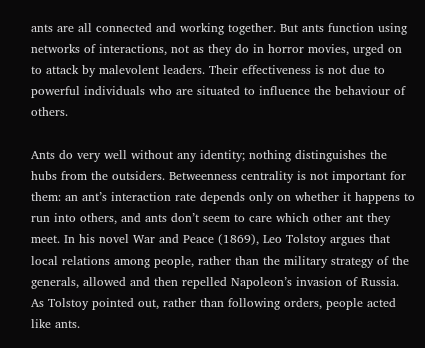ants are all connected and working together. But ants function using networks of interactions, not as they do in horror movies, urged on to attack by malevolent leaders. Their effectiveness is not due to powerful individuals who are situated to influence the behaviour of others.

Ants do very well without any identity; nothing distinguishes the hubs from the outsiders. Betweenness centrality is not important for them: an ant’s interaction rate depends only on whether it happens to run into others, and ants don’t seem to care which other ant they meet. In his novel War and Peace (1869), Leo Tolstoy argues that local relations among people, rather than the military strategy of the generals, allowed and then repelled Napoleon’s invasion of Russia. As Tolstoy pointed out, rather than following orders, people acted like ants.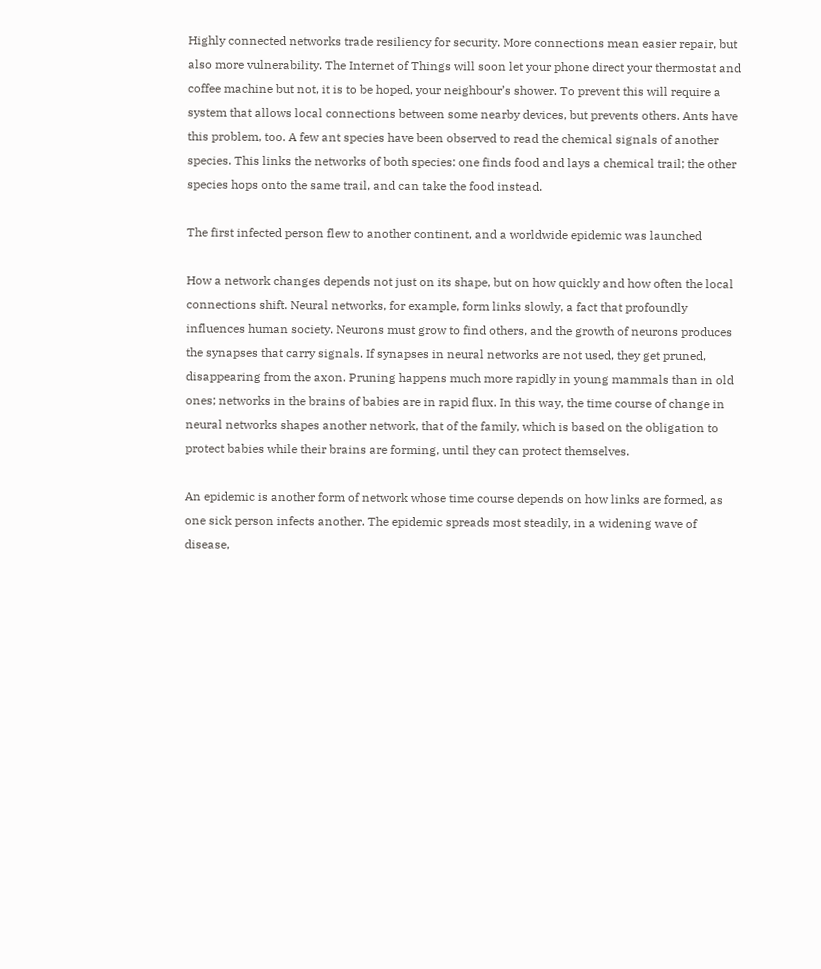Highly connected networks trade resiliency for security. More connections mean easier repair, but also more vulnerability. The Internet of Things will soon let your phone direct your thermostat and coffee machine but not, it is to be hoped, your neighbour’s shower. To prevent this will require a system that allows local connections between some nearby devices, but prevents others. Ants have this problem, too. A few ant species have been observed to read the chemical signals of another species. This links the networks of both species: one finds food and lays a chemical trail; the other species hops onto the same trail, and can take the food instead.

The first infected person flew to another continent, and a worldwide epidemic was launched

How a network changes depends not just on its shape, but on how quickly and how often the local connections shift. Neural networks, for example, form links slowly, a fact that profoundly influences human society. Neurons must grow to find others, and the growth of neurons produces the synapses that carry signals. If synapses in neural networks are not used, they get pruned, disappearing from the axon. Pruning happens much more rapidly in young mammals than in old ones; networks in the brains of babies are in rapid flux. In this way, the time course of change in neural networks shapes another network, that of the family, which is based on the obligation to protect babies while their brains are forming, until they can protect themselves.

An epidemic is another form of network whose time course depends on how links are formed, as one sick person infects another. The epidemic spreads most steadily, in a widening wave of disease,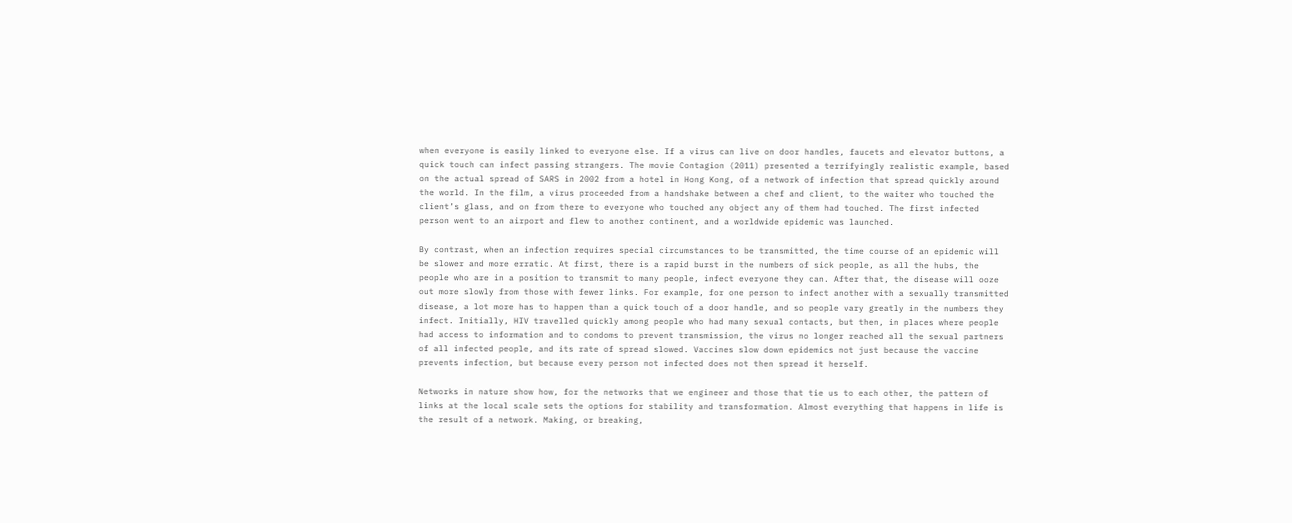when everyone is easily linked to everyone else. If a virus can live on door handles, faucets and elevator buttons, a quick touch can infect passing strangers. The movie Contagion (2011) presented a terrifyingly realistic example, based on the actual spread of SARS in 2002 from a hotel in Hong Kong, of a network of infection that spread quickly around the world. In the film, a virus proceeded from a handshake between a chef and client, to the waiter who touched the client’s glass, and on from there to everyone who touched any object any of them had touched. The first infected person went to an airport and flew to another continent, and a worldwide epidemic was launched.

By contrast, when an infection requires special circumstances to be transmitted, the time course of an epidemic will be slower and more erratic. At first, there is a rapid burst in the numbers of sick people, as all the hubs, the people who are in a position to transmit to many people, infect everyone they can. After that, the disease will ooze out more slowly from those with fewer links. For example, for one person to infect another with a sexually transmitted disease, a lot more has to happen than a quick touch of a door handle, and so people vary greatly in the numbers they infect. Initially, HIV travelled quickly among people who had many sexual contacts, but then, in places where people had access to information and to condoms to prevent transmission, the virus no longer reached all the sexual partners of all infected people, and its rate of spread slowed. Vaccines slow down epidemics not just because the vaccine prevents infection, but because every person not infected does not then spread it herself.

Networks in nature show how, for the networks that we engineer and those that tie us to each other, the pattern of links at the local scale sets the options for stability and transformation. Almost everything that happens in life is the result of a network. Making, or breaking,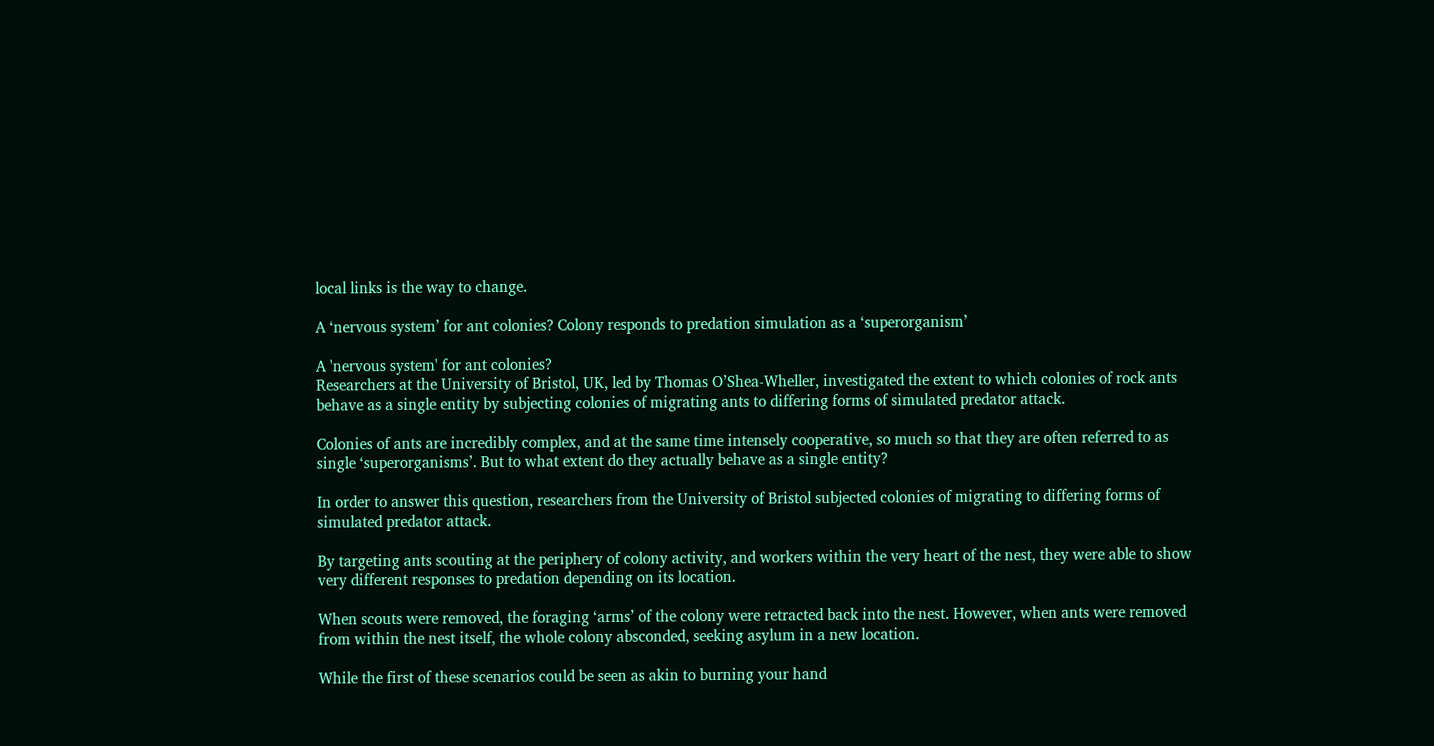local links is the way to change.

A ‘nervous system’ for ant colonies? Colony responds to predation simulation as a ‘superorganism’

A 'nervous system' for ant colonies?
Researchers at the University of Bristol, UK, led by Thomas O’Shea-Wheller, investigated the extent to which colonies of rock ants behave as a single entity by subjecting colonies of migrating ants to differing forms of simulated predator attack.

Colonies of ants are incredibly complex, and at the same time intensely cooperative, so much so that they are often referred to as single ‘superorganisms’. But to what extent do they actually behave as a single entity?

In order to answer this question, researchers from the University of Bristol subjected colonies of migrating to differing forms of simulated predator attack.

By targeting ants scouting at the periphery of colony activity, and workers within the very heart of the nest, they were able to show very different responses to predation depending on its location.

When scouts were removed, the foraging ‘arms’ of the colony were retracted back into the nest. However, when ants were removed from within the nest itself, the whole colony absconded, seeking asylum in a new location.

While the first of these scenarios could be seen as akin to burning your hand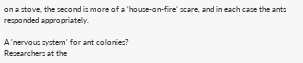on a stove, the second is more of a ‘house-on-fire’ scare, and in each case the ants responded appropriately.

A 'nervous system' for ant colonies?
Researchers at the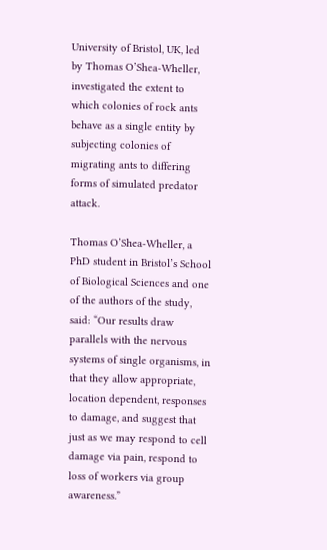University of Bristol, UK, led by Thomas O’Shea-Wheller, investigated the extent to which colonies of rock ants behave as a single entity by subjecting colonies of migrating ants to differing forms of simulated predator attack.

Thomas O’Shea-Wheller, a PhD student in Bristol’s School of Biological Sciences and one of the authors of the study, said: “Our results draw parallels with the nervous systems of single organisms, in that they allow appropriate, location dependent, responses to damage, and suggest that just as we may respond to cell damage via pain, respond to loss of workers via group awareness.”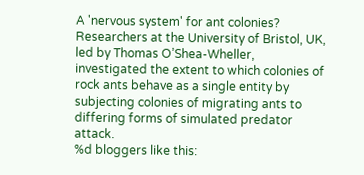A 'nervous system' for ant colonies?
Researchers at the University of Bristol, UK, led by Thomas O’Shea-Wheller, investigated the extent to which colonies of rock ants behave as a single entity by subjecting colonies of migrating ants to differing forms of simulated predator attack.
%d bloggers like this: